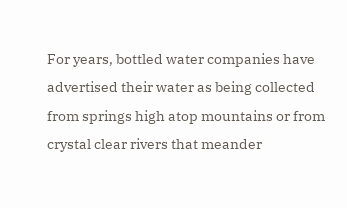For years, bottled water companies have advertised their water as being collected from springs high atop mountains or from crystal clear rivers that meander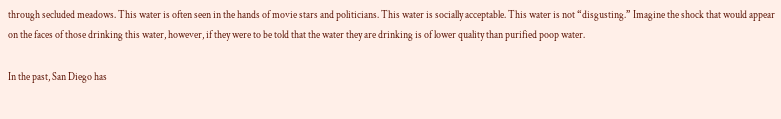through secluded meadows. This water is often seen in the hands of movie stars and politicians. This water is socially acceptable. This water is not “disgusting.” Imagine the shock that would appear on the faces of those drinking this water, however, if they were to be told that the water they are drinking is of lower quality than purified poop water.

In the past, San Diego has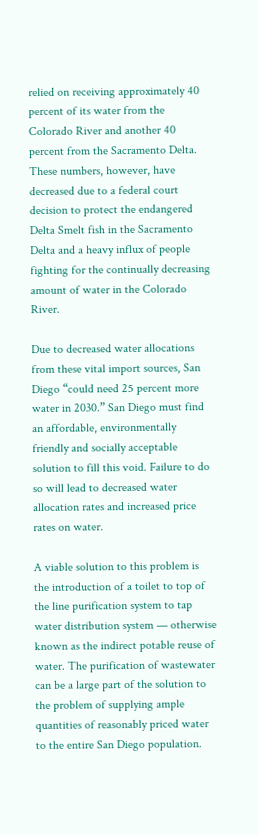relied on receiving approximately 40 percent of its water from the Colorado River and another 40 percent from the Sacramento Delta. These numbers, however, have decreased due to a federal court decision to protect the endangered Delta Smelt fish in the Sacramento Delta and a heavy influx of people fighting for the continually decreasing amount of water in the Colorado River.

Due to decreased water allocations from these vital import sources, San Diego “could need 25 percent more water in 2030.” San Diego must find an affordable, environmentally friendly and socially acceptable solution to fill this void. Failure to do so will lead to decreased water allocation rates and increased price rates on water.

A viable solution to this problem is the introduction of a toilet to top of the line purification system to tap water distribution system — otherwise known as the indirect potable reuse of water. The purification of wastewater can be a large part of the solution to the problem of supplying ample quantities of reasonably priced water to the entire San Diego population.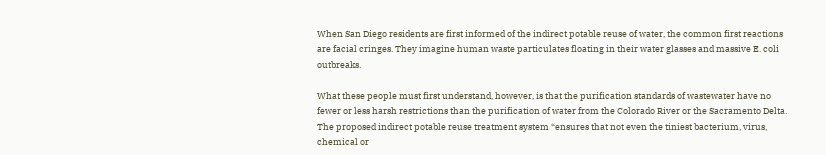When San Diego residents are first informed of the indirect potable reuse of water, the common first reactions are facial cringes. They imagine human waste particulates floating in their water glasses and massive E. coli outbreaks.

What these people must first understand, however, is that the purification standards of wastewater have no fewer or less harsh restrictions than the purification of water from the Colorado River or the Sacramento Delta. The proposed indirect potable reuse treatment system “ensures that not even the tiniest bacterium, virus, chemical or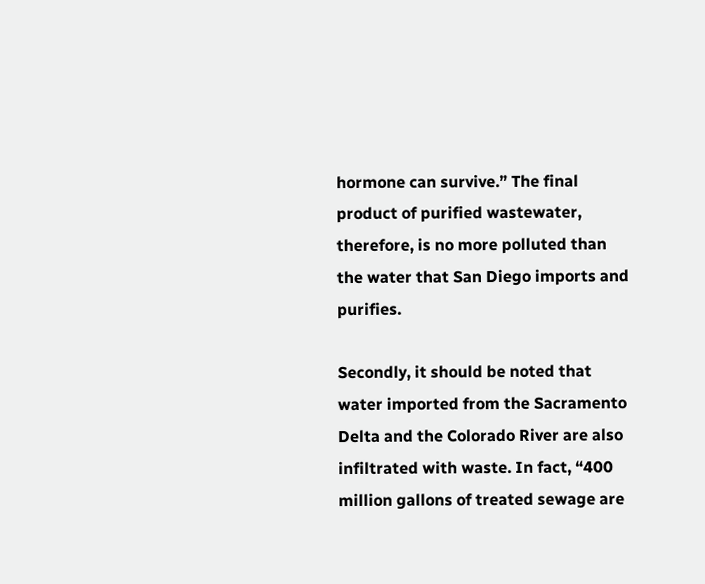hormone can survive.” The final product of purified wastewater, therefore, is no more polluted than the water that San Diego imports and purifies.

Secondly, it should be noted that water imported from the Sacramento Delta and the Colorado River are also infiltrated with waste. In fact, “400 million gallons of treated sewage are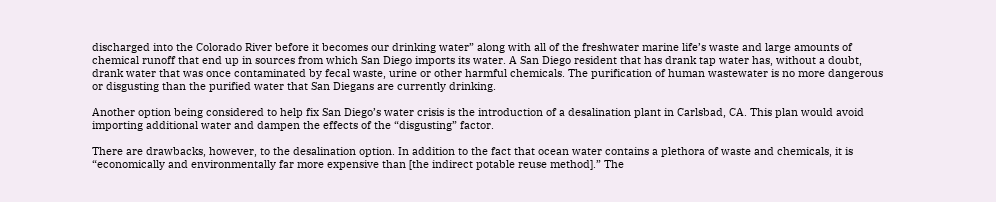discharged into the Colorado River before it becomes our drinking water” along with all of the freshwater marine life’s waste and large amounts of chemical runoff that end up in sources from which San Diego imports its water. A San Diego resident that has drank tap water has, without a doubt, drank water that was once contaminated by fecal waste, urine or other harmful chemicals. The purification of human wastewater is no more dangerous or disgusting than the purified water that San Diegans are currently drinking.

Another option being considered to help fix San Diego’s water crisis is the introduction of a desalination plant in Carlsbad, CA. This plan would avoid importing additional water and dampen the effects of the “disgusting” factor.

There are drawbacks, however, to the desalination option. In addition to the fact that ocean water contains a plethora of waste and chemicals, it is “economically and environmentally far more expensive than [the indirect potable reuse method].” The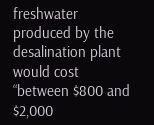freshwater produced by the desalination plant would cost “between $800 and $2,000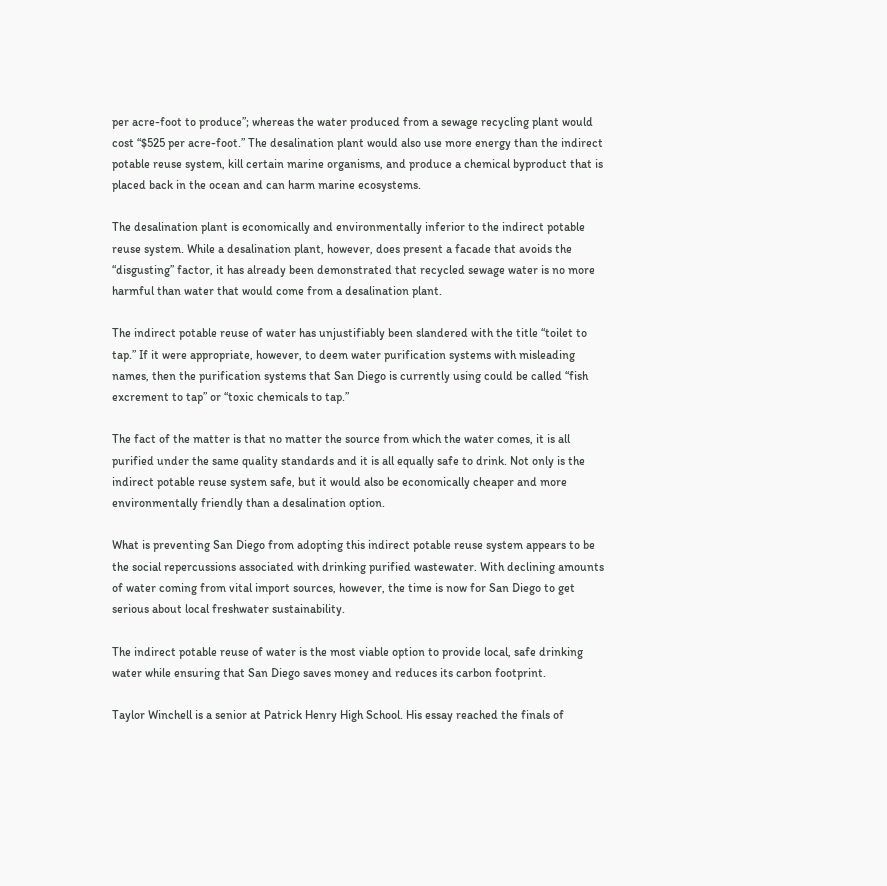per acre-foot to produce”; whereas the water produced from a sewage recycling plant would cost “$525 per acre-foot.” The desalination plant would also use more energy than the indirect potable reuse system, kill certain marine organisms, and produce a chemical byproduct that is placed back in the ocean and can harm marine ecosystems.

The desalination plant is economically and environmentally inferior to the indirect potable reuse system. While a desalination plant, however, does present a facade that avoids the “disgusting” factor, it has already been demonstrated that recycled sewage water is no more harmful than water that would come from a desalination plant.

The indirect potable reuse of water has unjustifiably been slandered with the title “toilet to tap.” If it were appropriate, however, to deem water purification systems with misleading names, then the purification systems that San Diego is currently using could be called “fish excrement to tap” or “toxic chemicals to tap.”

The fact of the matter is that no matter the source from which the water comes, it is all purified under the same quality standards and it is all equally safe to drink. Not only is the indirect potable reuse system safe, but it would also be economically cheaper and more environmentally friendly than a desalination option.

What is preventing San Diego from adopting this indirect potable reuse system appears to be the social repercussions associated with drinking purified wastewater. With declining amounts of water coming from vital import sources, however, the time is now for San Diego to get serious about local freshwater sustainability.

The indirect potable reuse of water is the most viable option to provide local, safe drinking water while ensuring that San Diego saves money and reduces its carbon footprint.

Taylor Winchell is a senior at Patrick Henry High School. His essay reached the finals of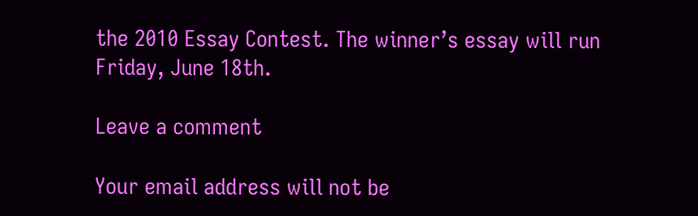the 2010 Essay Contest. The winner’s essay will run Friday, June 18th.

Leave a comment

Your email address will not be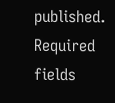published. Required fields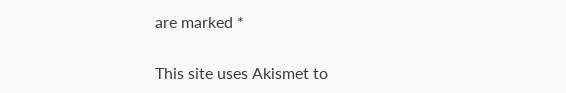are marked *

This site uses Akismet to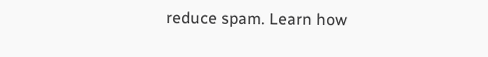reduce spam. Learn how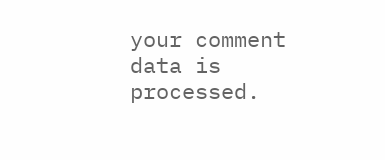your comment data is processed.